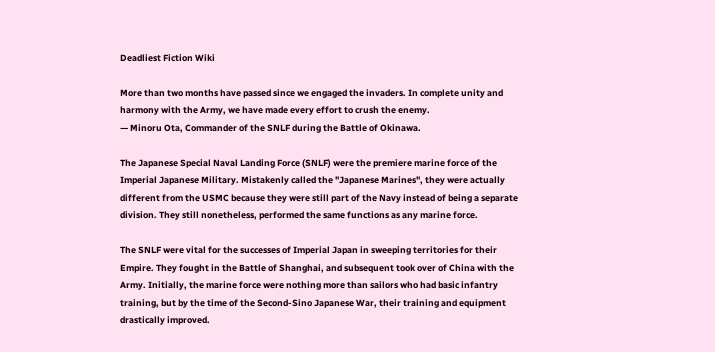Deadliest Fiction Wiki

More than two months have passed since we engaged the invaders. In complete unity and harmony with the Army, we have made every effort to crush the enemy.
— Minoru Ota, Commander of the SNLF during the Battle of Okinawa.

The Japanese Special Naval Landing Force (SNLF) were the premiere marine force of the Imperial Japanese Military. Mistakenly called the "Japanese Marines", they were actually different from the USMC because they were still part of the Navy instead of being a separate division. They still nonetheless, performed the same functions as any marine force.

The SNLF were vital for the successes of Imperial Japan in sweeping territories for their Empire. They fought in the Battle of Shanghai, and subsequent took over of China with the Army. Initially, the marine force were nothing more than sailors who had basic infantry training, but by the time of the Second-Sino Japanese War, their training and equipment drastically improved.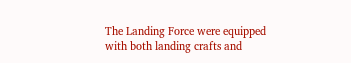The Landing Force were equipped with both landing crafts and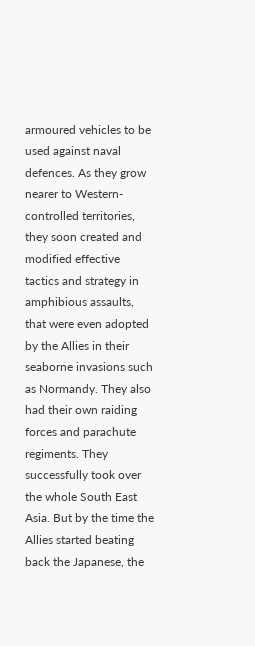armoured vehicles to be used against naval defences. As they grow nearer to Western-controlled territories, they soon created and modified effective tactics and strategy in amphibious assaults, that were even adopted by the Allies in their seaborne invasions such as Normandy. They also had their own raiding forces and parachute regiments. They successfully took over the whole South East Asia. But by the time the Allies started beating back the Japanese, the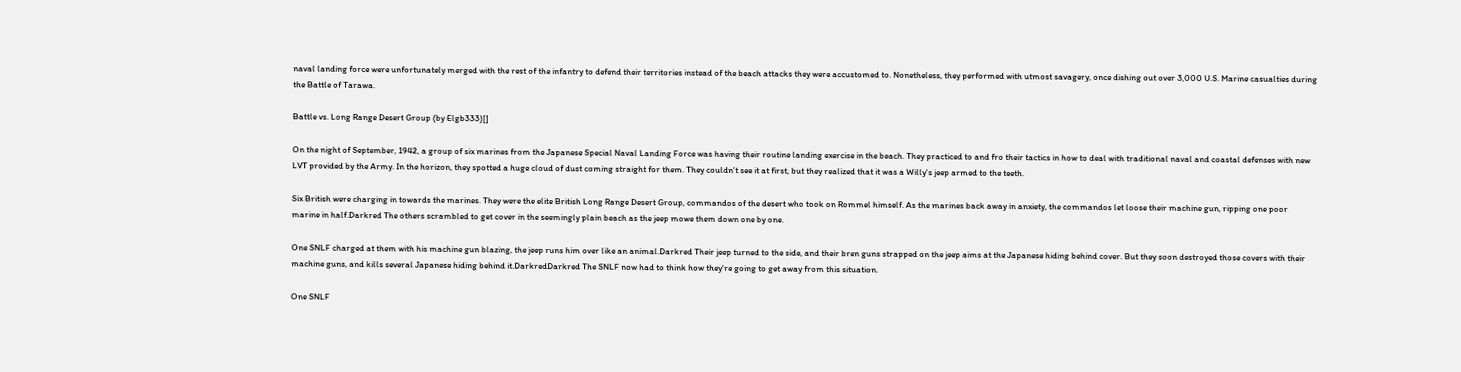naval landing force were unfortunately merged with the rest of the infantry to defend their territories instead of the beach attacks they were accustomed to. Nonetheless, they performed with utmost savagery, once dishing out over 3,000 U.S. Marine casualties during the Battle of Tarawa.

Battle vs. Long Range Desert Group (by Elgb333)[]

On the night of September, 1942, a group of six marines from the Japanese Special Naval Landing Force was having their routine landing exercise in the beach. They practiced to and fro their tactics in how to deal with traditional naval and coastal defenses with new LVT provided by the Army. In the horizon, they spotted a huge cloud of dust coming straight for them. They couldn't see it at first, but they realized that it was a Willy's jeep armed to the teeth.

Six British were charging in towards the marines. They were the elite British Long Range Desert Group, commandos of the desert who took on Rommel himself. As the marines back away in anxiety, the commandos let loose their machine gun, ripping one poor marine in half.Darkred The others scrambled to get cover in the seemingly plain beach as the jeep mowe them down one by one.

One SNLF charged at them with his machine gun blazing, the jeep runs him over like an animal.Darkred Their jeep turned to the side, and their bren guns strapped on the jeep aims at the Japanese hiding behind cover. But they soon destroyed those covers with their machine guns, and kills several Japanese hiding behind it.DarkredDarkred The SNLF now had to think how they're going to get away from this situation.

One SNLF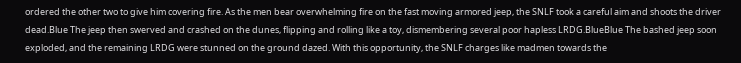ordered the other two to give him covering fire. As the men bear overwhelming fire on the fast moving armored jeep, the SNLF took a careful aim and shoots the driver dead.Blue The jeep then swerved and crashed on the dunes, flipping and rolling like a toy, dismembering several poor hapless LRDG.BlueBlue The bashed jeep soon exploded, and the remaining LRDG were stunned on the ground dazed. With this opportunity, the SNLF charges like madmen towards the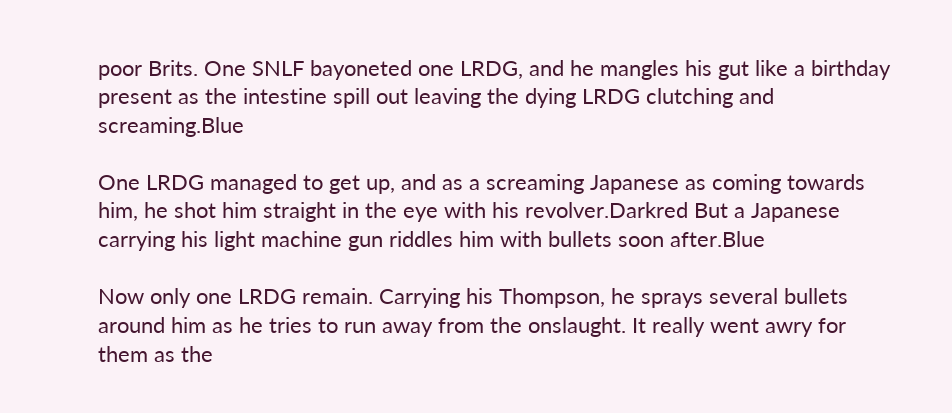poor Brits. One SNLF bayoneted one LRDG, and he mangles his gut like a birthday present as the intestine spill out leaving the dying LRDG clutching and screaming.Blue

One LRDG managed to get up, and as a screaming Japanese as coming towards him, he shot him straight in the eye with his revolver.Darkred But a Japanese carrying his light machine gun riddles him with bullets soon after.Blue

Now only one LRDG remain. Carrying his Thompson, he sprays several bullets around him as he tries to run away from the onslaught. It really went awry for them as the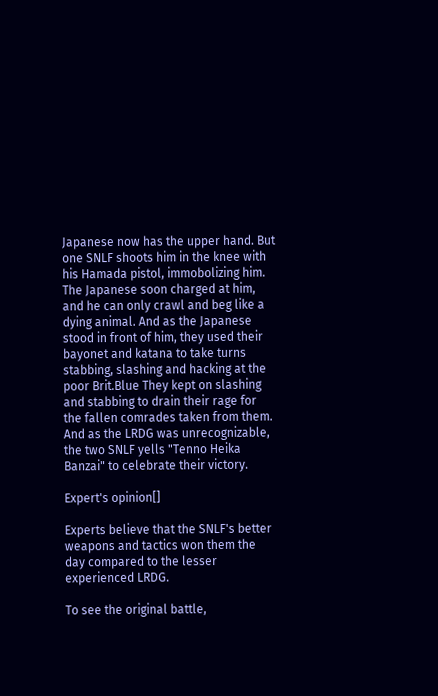Japanese now has the upper hand. But one SNLF shoots him in the knee with his Hamada pistol, immobolizing him. The Japanese soon charged at him, and he can only crawl and beg like a dying animal. And as the Japanese stood in front of him, they used their bayonet and katana to take turns stabbing, slashing and hacking at the poor Brit.Blue They kept on slashing and stabbing to drain their rage for the fallen comrades taken from them. And as the LRDG was unrecognizable, the two SNLF yells "Tenno Heika Banzai" to celebrate their victory.

Expert's opinion[]

Experts believe that the SNLF's better weapons and tactics won them the day compared to the lesser experienced LRDG.

To see the original battle,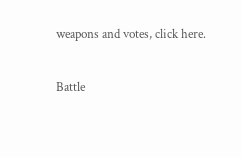weapons and votes, click here.

Battle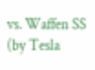vs. Waffen SS (by Tesla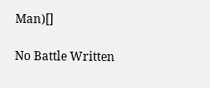Man)[]

No Battle Written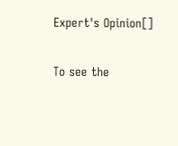Expert's Opinion[]

To see the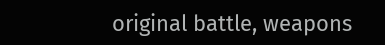original battle, weapons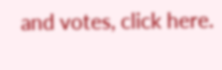and votes, click here.